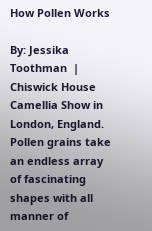How Pollen Works

By: Jessika Toothman  |
Chiswick House Camellia Show in London, England.
Pollen grains take an endless array of fascinating shapes with all manner of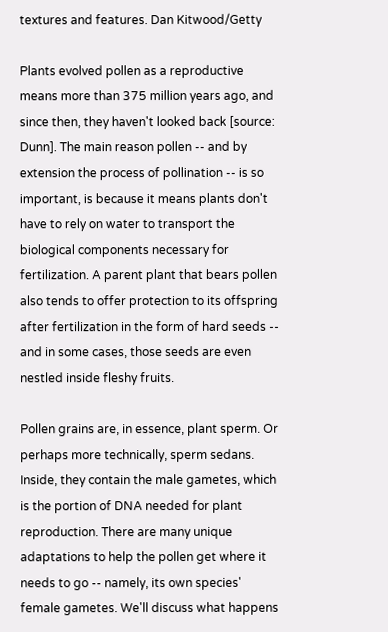textures and features. Dan Kitwood/Getty

Plants evolved pollen as a reproductive means more than 375 million years ago, and since then, they haven't looked back [source: Dunn]. The main reason pollen -- and by extension the process of pollination -- is so important, is because it means plants don't have to rely on water to transport the biological components necessary for fertilization. A parent plant that bears pollen also tends to offer protection to its offspring after fertilization in the form of hard seeds -- and in some cases, those seeds are even nestled inside fleshy fruits.

Pollen grains are, in essence, plant sperm. Or perhaps more technically, sperm sedans. Inside, they contain the male gametes, which is the portion of DNA needed for plant reproduction. There are many unique adaptations to help the pollen get where it needs to go -- namely, its own species' female gametes. We'll discuss what happens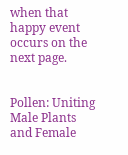when that happy event occurs on the next page.


Pollen: Uniting Male Plants and Female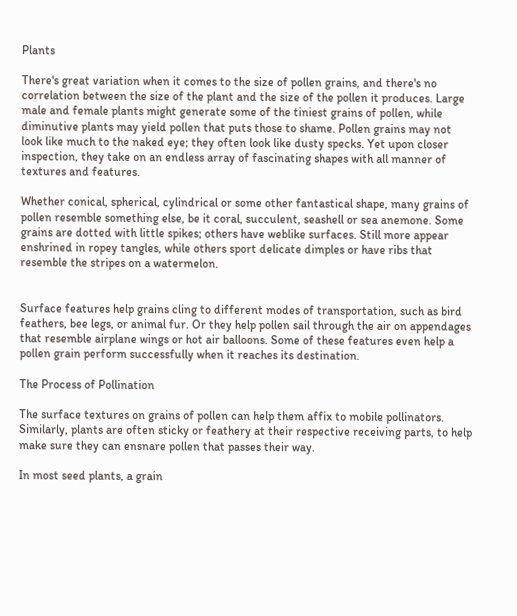Plants

There's great variation when it comes to the size of pollen grains, and there's no correlation between the size of the plant and the size of the pollen it produces. Large male and female plants might generate some of the tiniest grains of pollen, while diminutive plants may yield pollen that puts those to shame. Pollen grains may not look like much to the naked eye; they often look like dusty specks. Yet upon closer inspection, they take on an endless array of fascinating shapes with all manner of textures and features.

Whether conical, spherical, cylindrical or some other fantastical shape, many grains of pollen resemble something else, be it coral, succulent, seashell or sea anemone. Some grains are dotted with little spikes; others have weblike surfaces. Still more appear enshrined in ropey tangles, while others sport delicate dimples or have ribs that resemble the stripes on a watermelon.


Surface features help grains cling to different modes of transportation, such as bird feathers, bee legs, or animal fur. Or they help pollen sail through the air on appendages that resemble airplane wings or hot air balloons. Some of these features even help a pollen grain perform successfully when it reaches its destination.

The Process of Pollination

The surface textures on grains of pollen can help them affix to mobile pollinators. Similarly, plants are often sticky or feathery at their respective receiving parts, to help make sure they can ensnare pollen that passes their way.

In most seed plants, a grain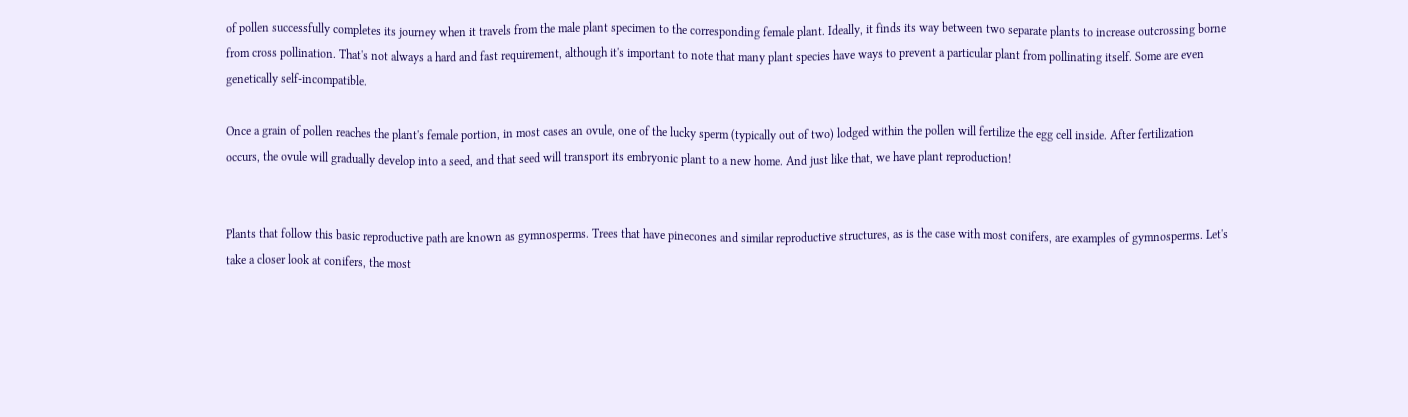of pollen successfully completes its journey when it travels from the male plant specimen to the corresponding female plant. Ideally, it finds its way between two separate plants to increase outcrossing borne from cross pollination. That's not always a hard and fast requirement, although it's important to note that many plant species have ways to prevent a particular plant from pollinating itself. Some are even genetically self-incompatible.

Once a grain of pollen reaches the plant's female portion, in most cases an ovule, one of the lucky sperm (typically out of two) lodged within the pollen will fertilize the egg cell inside. After fertilization occurs, the ovule will gradually develop into a seed, and that seed will transport its embryonic plant to a new home. And just like that, we have plant reproduction!


Plants that follow this basic reproductive path are known as gymnosperms. Trees that have pinecones and similar reproductive structures, as is the case with most conifers, are examples of gymnosperms. Let's take a closer look at conifers, the most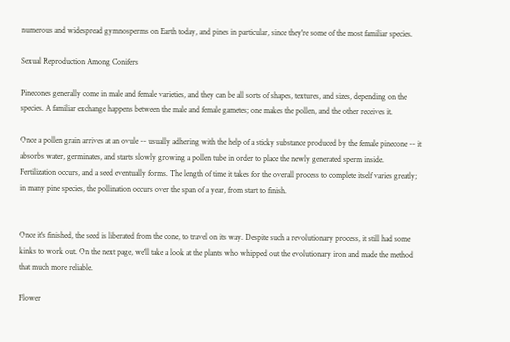numerous and widespread gymnosperms on Earth today, and pines in particular, since they're some of the most familiar species.

Sexual Reproduction Among Conifers

Pinecones generally come in male and female varieties, and they can be all sorts of shapes, textures, and sizes, depending on the species. A familiar exchange happens between the male and female gametes; one makes the pollen, and the other receives it.

Once a pollen grain arrives at an ovule -- usually adhering with the help of a sticky substance produced by the female pinecone -- it absorbs water, germinates, and starts slowly growing a pollen tube in order to place the newly generated sperm inside. Fertilization occurs, and a seed eventually forms. The length of time it takes for the overall process to complete itself varies greatly; in many pine species, the pollination occurs over the span of a year, from start to finish.


Once it's finished, the seed is liberated from the cone, to travel on its way. Despite such a revolutionary process, it still had some kinks to work out. On the next page, we'll take a look at the plants who whipped out the evolutionary iron and made the method that much more reliable.

Flower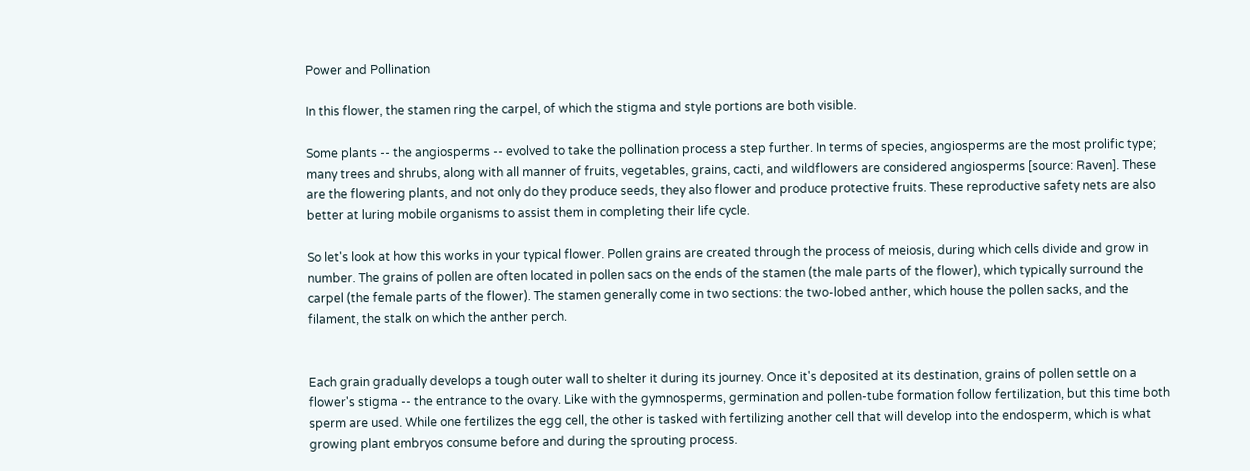Power and Pollination

In this flower, the stamen ring the carpel, of which the stigma and style portions are both visible.

Some plants -- the angiosperms -- evolved to take the pollination process a step further. In terms of species, angiosperms are the most prolific type; many trees and shrubs, along with all manner of fruits, vegetables, grains, cacti, and wildflowers are considered angiosperms [source: Raven]. These are the flowering plants, and not only do they produce seeds, they also flower and produce protective fruits. These reproductive safety nets are also better at luring mobile organisms to assist them in completing their life cycle.

So let's look at how this works in your typical flower. Pollen grains are created through the process of meiosis, during which cells divide and grow in number. The grains of pollen are often located in pollen sacs on the ends of the stamen (the male parts of the flower), which typically surround the carpel (the female parts of the flower). The stamen generally come in two sections: the two-lobed anther, which house the pollen sacks, and the filament, the stalk on which the anther perch.


Each grain gradually develops a tough outer wall to shelter it during its journey. Once it's deposited at its destination, grains of pollen settle on a flower's stigma -- the entrance to the ovary. Like with the gymnosperms, germination and pollen-tube formation follow fertilization, but this time both sperm are used. While one fertilizes the egg cell, the other is tasked with fertilizing another cell that will develop into the endosperm, which is what growing plant embryos consume before and during the sprouting process.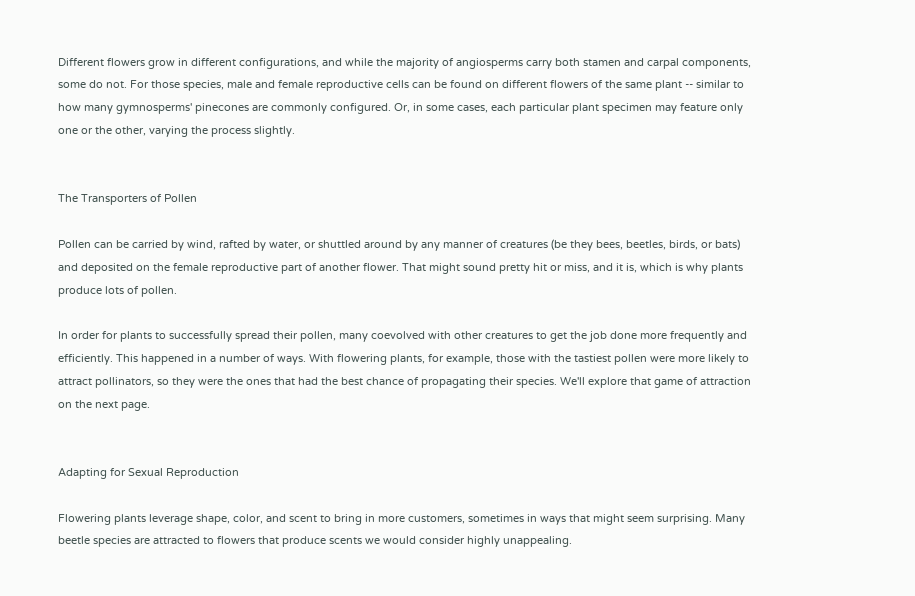Different flowers grow in different configurations, and while the majority of angiosperms carry both stamen and carpal components, some do not. For those species, male and female reproductive cells can be found on different flowers of the same plant -- similar to how many gymnosperms' pinecones are commonly configured. Or, in some cases, each particular plant specimen may feature only one or the other, varying the process slightly.


The Transporters of Pollen

Pollen can be carried by wind, rafted by water, or shuttled around by any manner of creatures (be they bees, beetles, birds, or bats) and deposited on the female reproductive part of another flower. That might sound pretty hit or miss, and it is, which is why plants produce lots of pollen.

In order for plants to successfully spread their pollen, many coevolved with other creatures to get the job done more frequently and efficiently. This happened in a number of ways. With flowering plants, for example, those with the tastiest pollen were more likely to attract pollinators, so they were the ones that had the best chance of propagating their species. We'll explore that game of attraction on the next page.


Adapting for Sexual Reproduction

Flowering plants leverage shape, color, and scent to bring in more customers, sometimes in ways that might seem surprising. Many beetle species are attracted to flowers that produce scents we would consider highly unappealing.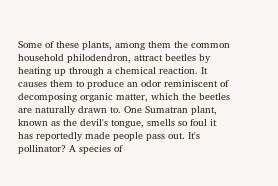Some of these plants, among them the common household philodendron, attract beetles by heating up through a chemical reaction. It causes them to produce an odor reminiscent of decomposing organic matter, which the beetles are naturally drawn to. One Sumatran plant, known as the devil's tongue, smells so foul it has reportedly made people pass out. It's pollinator? A species of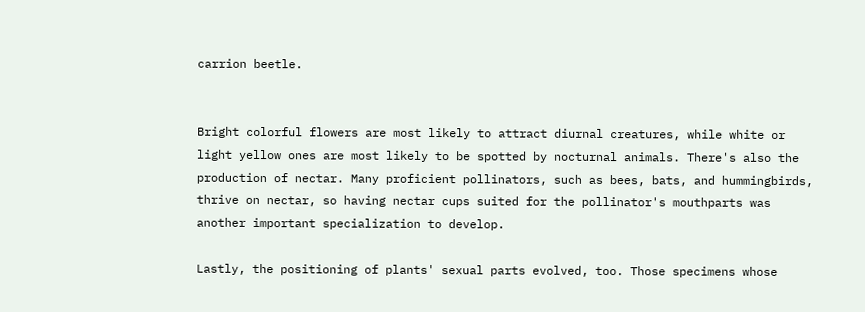carrion beetle.


Bright colorful flowers are most likely to attract diurnal creatures, while white or light yellow ones are most likely to be spotted by nocturnal animals. There's also the production of nectar. Many proficient pollinators, such as bees, bats, and hummingbirds, thrive on nectar, so having nectar cups suited for the pollinator's mouthparts was another important specialization to develop.

Lastly, the positioning of plants' sexual parts evolved, too. Those specimens whose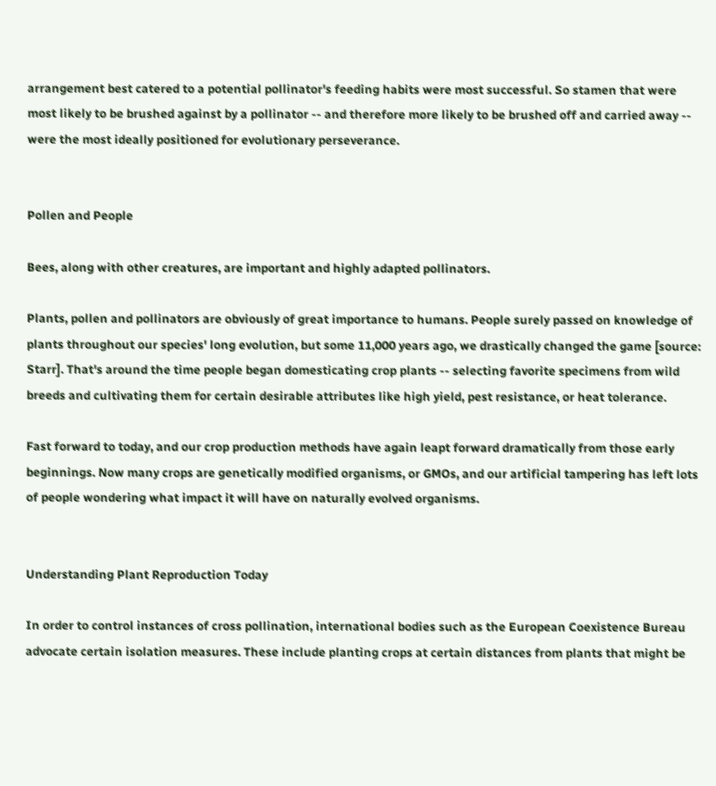arrangement best catered to a potential pollinator's feeding habits were most successful. So stamen that were most likely to be brushed against by a pollinator -- and therefore more likely to be brushed off and carried away -- were the most ideally positioned for evolutionary perseverance.


Pollen and People

Bees, along with other creatures, are important and highly adapted pollinators.

Plants, pollen and pollinators are obviously of great importance to humans. People surely passed on knowledge of plants throughout our species' long evolution, but some 11,000 years ago, we drastically changed the game [source: Starr]. That's around the time people began domesticating crop plants -- selecting favorite specimens from wild breeds and cultivating them for certain desirable attributes like high yield, pest resistance, or heat tolerance.

Fast forward to today, and our crop production methods have again leapt forward dramatically from those early beginnings. Now many crops are genetically modified organisms, or GMOs, and our artificial tampering has left lots of people wondering what impact it will have on naturally evolved organisms.


Understanding Plant Reproduction Today

In order to control instances of cross pollination, international bodies such as the European Coexistence Bureau advocate certain isolation measures. These include planting crops at certain distances from plants that might be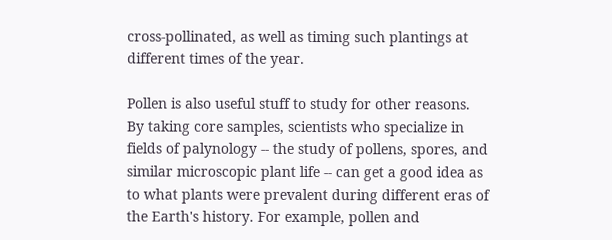cross-pollinated, as well as timing such plantings at different times of the year.

Pollen is also useful stuff to study for other reasons. By taking core samples, scientists who specialize in fields of palynology -- the study of pollens, spores, and similar microscopic plant life -- can get a good idea as to what plants were prevalent during different eras of the Earth's history. For example, pollen and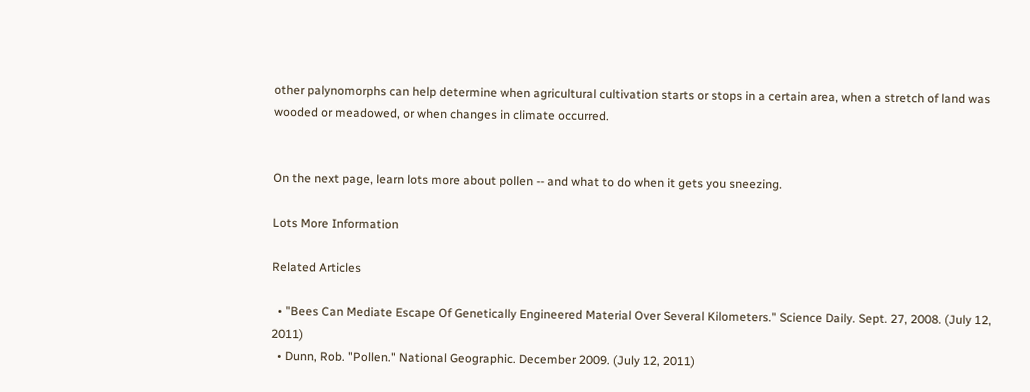other palynomorphs can help determine when agricultural cultivation starts or stops in a certain area, when a stretch of land was wooded or meadowed, or when changes in climate occurred.


On the next page, learn lots more about pollen -- and what to do when it gets you sneezing.

Lots More Information

Related Articles

  • "Bees Can Mediate Escape Of Genetically Engineered Material Over Several Kilometers." Science Daily. Sept. 27, 2008. (July 12, 2011)
  • Dunn, Rob. "Pollen." National Geographic. December 2009. (July 12, 2011)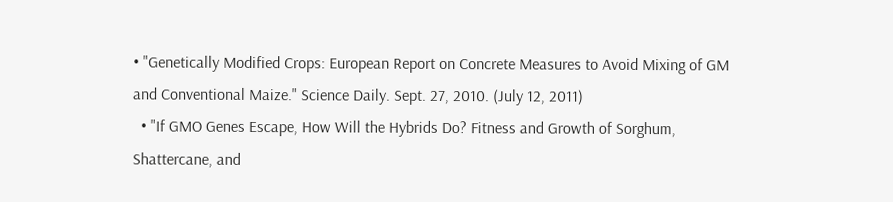• "Genetically Modified Crops: European Report on Concrete Measures to Avoid Mixing of GM and Conventional Maize." Science Daily. Sept. 27, 2010. (July 12, 2011)
  • "If GMO Genes Escape, How Will the Hybrids Do? Fitness and Growth of Sorghum, Shattercane, and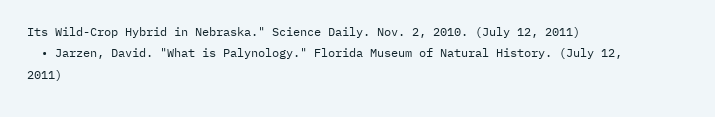Its Wild-Crop Hybrid in Nebraska." Science Daily. Nov. 2, 2010. (July 12, 2011)
  • Jarzen, David. "What is Palynology." Florida Museum of Natural History. (July 12, 2011)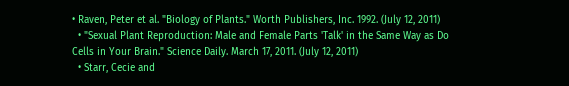• Raven, Peter et al. "Biology of Plants." Worth Publishers, Inc. 1992. (July 12, 2011)
  • "Sexual Plant Reproduction: Male and Female Parts 'Talk' in the Same Way as Do Cells in Your Brain." Science Daily. March 17, 2011. (July 12, 2011)
  • Starr, Cecie and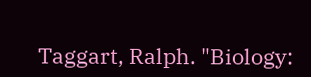Taggart, Ralph. "Biology: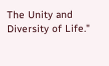The Unity and Diversity of Life."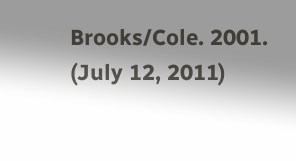Brooks/Cole. 2001. (July 12, 2011)